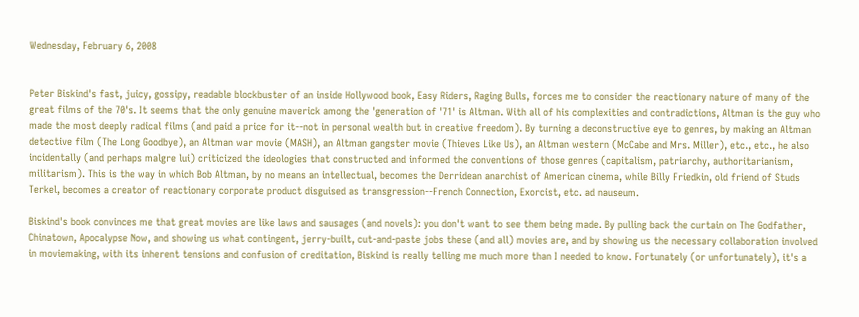Wednesday, February 6, 2008


Peter Biskind's fast, juicy, gossipy, readable blockbuster of an inside Hollywood book, Easy Riders, Raging Bulls, forces me to consider the reactionary nature of many of the great films of the 70's. It seems that the only genuine maverick among the 'generation of '71' is Altman. With all of his complexities and contradictions, Altman is the guy who made the most deeply radical films (and paid a price for it--not in personal wealth but in creative freedom). By turning a deconstructive eye to genres, by making an Altman detective film (The Long Goodbye), an Altman war movie (MASH), an Altman gangster movie (Thieves Like Us), an Altman western (McCabe and Mrs. Miller), etc., etc., he also incidentally (and perhaps malgre lui) criticized the ideologies that constructed and informed the conventions of those genres (capitalism, patriarchy, authoritarianism, militarism). This is the way in which Bob Altman, by no means an intellectual, becomes the Derridean anarchist of American cinema, while Billy Friedkin, old friend of Studs Terkel, becomes a creator of reactionary corporate product disguised as transgression--French Connection, Exorcist, etc. ad nauseum.

Biskind's book convinces me that great movies are like laws and sausages (and novels): you don't want to see them being made. By pulling back the curtain on The Godfather, Chinatown, Apocalypse Now, and showing us what contingent, jerry-built, cut-and-paste jobs these (and all) movies are, and by showing us the necessary collaboration involved in moviemaking, with its inherent tensions and confusion of creditation, Biskind is really telling me much more than I needed to know. Fortunately (or unfortunately), it's a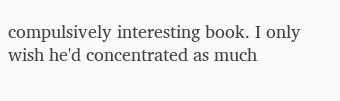compulsively interesting book. I only wish he'd concentrated as much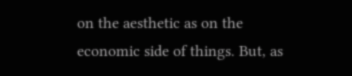on the aesthetic as on the economic side of things. But, as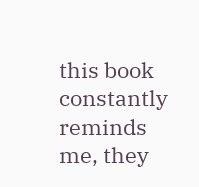this book constantly reminds me, they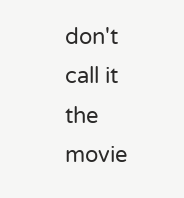don't call it the movie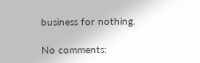business for nothing.

No comments: